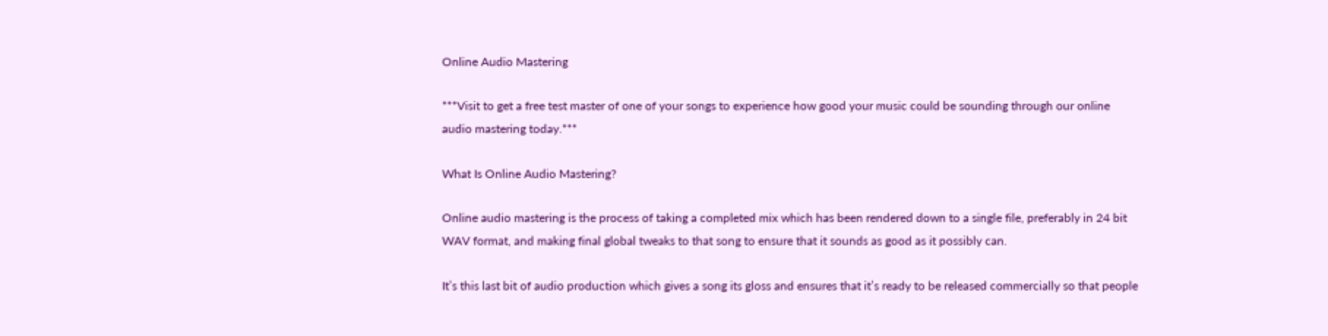Online Audio Mastering

***Visit to get a free test master of one of your songs to experience how good your music could be sounding through our online audio mastering today.***

What Is Online Audio Mastering?

Online audio mastering is the process of taking a completed mix which has been rendered down to a single file, preferably in 24 bit WAV format, and making final global tweaks to that song to ensure that it sounds as good as it possibly can.

It’s this last bit of audio production which gives a song its gloss and ensures that it’s ready to be released commercially so that people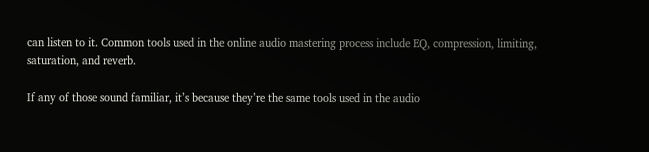can listen to it. Common tools used in the online audio mastering process include EQ, compression, limiting, saturation, and reverb.

If any of those sound familiar, it’s because they’re the same tools used in the audio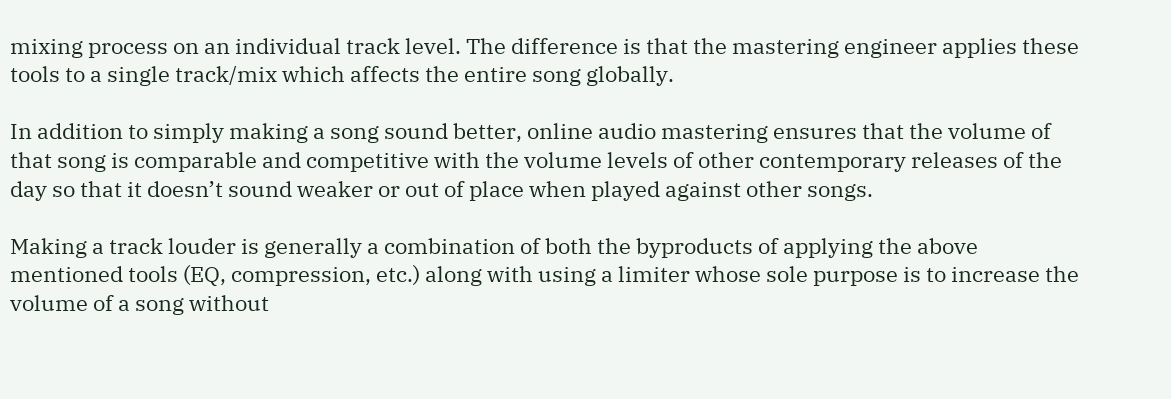mixing process on an individual track level. The difference is that the mastering engineer applies these tools to a single track/mix which affects the entire song globally.

In addition to simply making a song sound better, online audio mastering ensures that the volume of that song is comparable and competitive with the volume levels of other contemporary releases of the day so that it doesn’t sound weaker or out of place when played against other songs.

Making a track louder is generally a combination of both the byproducts of applying the above mentioned tools (EQ, compression, etc.) along with using a limiter whose sole purpose is to increase the volume of a song without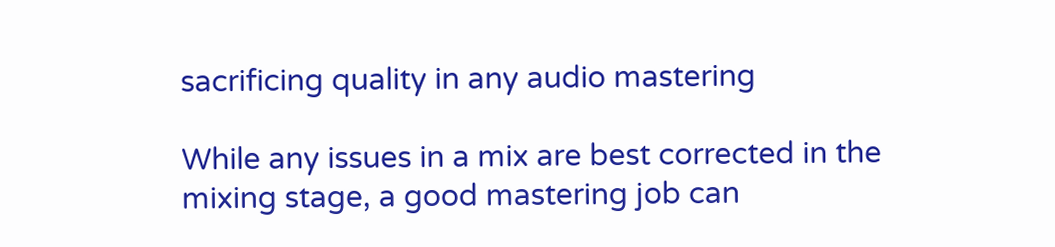sacrificing quality in any audio mastering

While any issues in a mix are best corrected in the mixing stage, a good mastering job can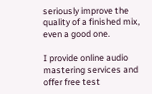seriously improve the quality of a finished mix, even a good one.

I provide online audio mastering services and offer free test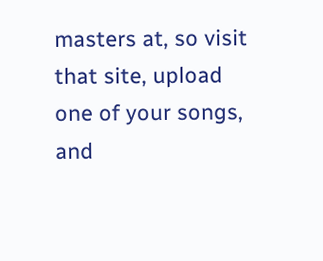masters at, so visit that site, upload one of your songs, and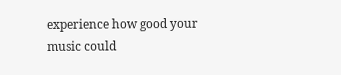experience how good your music could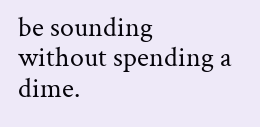be sounding without spending a dime.